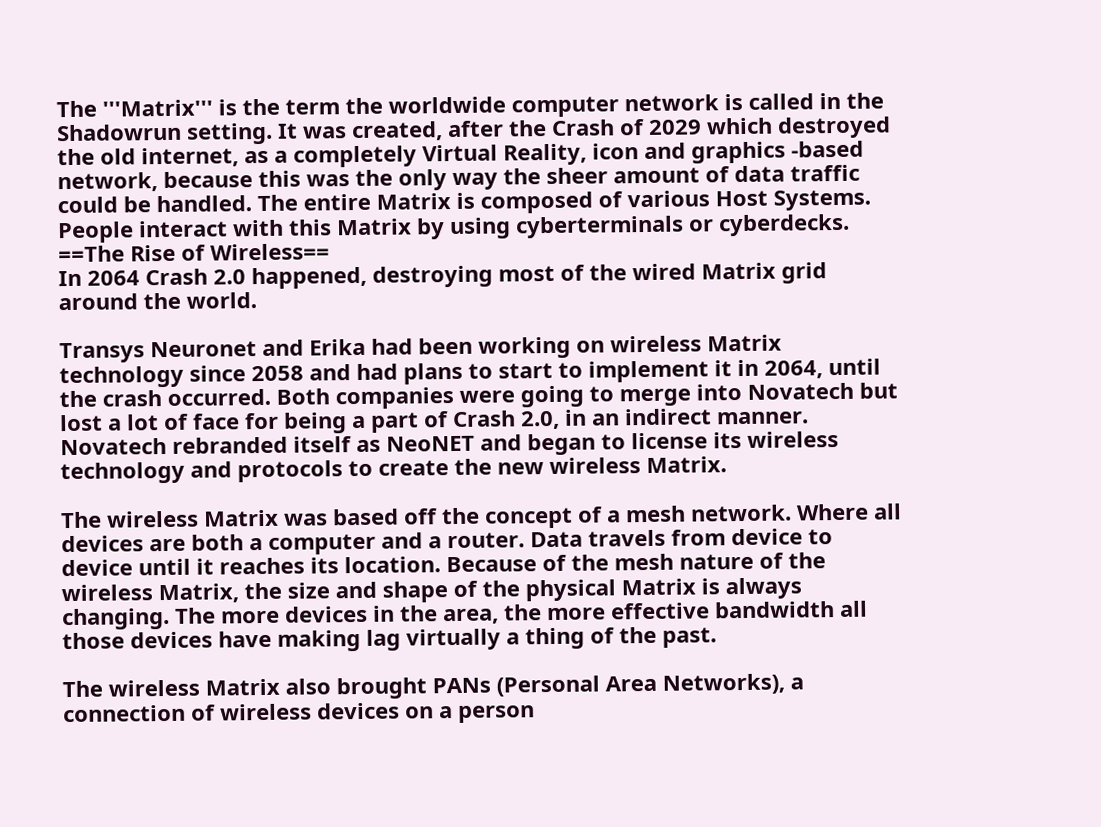The '''Matrix''' is the term the worldwide computer network is called in the Shadowrun setting. It was created, after the Crash of 2029 which destroyed the old internet, as a completely Virtual Reality, icon and graphics -based network, because this was the only way the sheer amount of data traffic could be handled. The entire Matrix is composed of various Host Systems. People interact with this Matrix by using cyberterminals or cyberdecks.
==The Rise of Wireless==
In 2064 Crash 2.0 happened, destroying most of the wired Matrix grid around the world.

Transys Neuronet and Erika had been working on wireless Matrix technology since 2058 and had plans to start to implement it in 2064, until the crash occurred. Both companies were going to merge into Novatech but lost a lot of face for being a part of Crash 2.0, in an indirect manner. Novatech rebranded itself as NeoNET and began to license its wireless technology and protocols to create the new wireless Matrix.

The wireless Matrix was based off the concept of a mesh network. Where all devices are both a computer and a router. Data travels from device to device until it reaches its location. Because of the mesh nature of the wireless Matrix, the size and shape of the physical Matrix is always changing. The more devices in the area, the more effective bandwidth all those devices have making lag virtually a thing of the past.

The wireless Matrix also brought PANs (Personal Area Networks), a connection of wireless devices on a person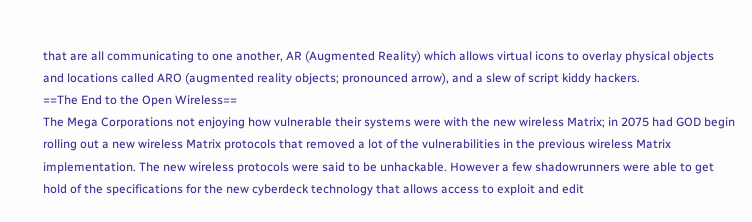that are all communicating to one another, AR (Augmented Reality) which allows virtual icons to overlay physical objects and locations called ARO (augmented reality objects; pronounced arrow), and a slew of script kiddy hackers.
==The End to the Open Wireless==
The Mega Corporations not enjoying how vulnerable their systems were with the new wireless Matrix; in 2075 had GOD begin rolling out a new wireless Matrix protocols that removed a lot of the vulnerabilities in the previous wireless Matrix implementation. The new wireless protocols were said to be unhackable. However a few shadowrunners were able to get hold of the specifications for the new cyberdeck technology that allows access to exploit and edit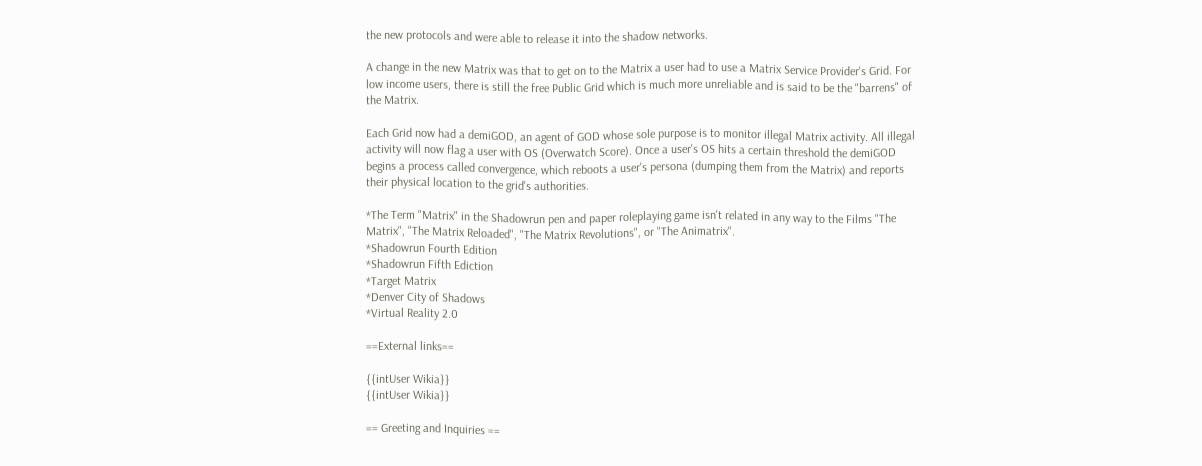the new protocols and were able to release it into the shadow networks.

A change in the new Matrix was that to get on to the Matrix a user had to use a Matrix Service Provider's Grid. For low income users, there is still the free Public Grid which is much more unreliable and is said to be the "barrens" of the Matrix.

Each Grid now had a demiGOD, an agent of GOD whose sole purpose is to monitor illegal Matrix activity. All illegal activity will now flag a user with OS (Overwatch Score). Once a user's OS hits a certain threshold the demiGOD begins a process called convergence, which reboots a user's persona (dumping them from the Matrix) and reports their physical location to the grid's authorities.

*The Term "Matrix" in the Shadowrun pen and paper roleplaying game isn't related in any way to the Films "The Matrix", "The Matrix Reloaded", "The Matrix Revolutions", or "The Animatrix".
*Shadowrun Fourth Edition
*Shadowrun Fifth Ediction
*Target Matrix
*Denver City of Shadows
*Virtual Reality 2.0

==External links==

{{intUser Wikia}}
{{intUser Wikia}}

== Greeting and Inquiries ==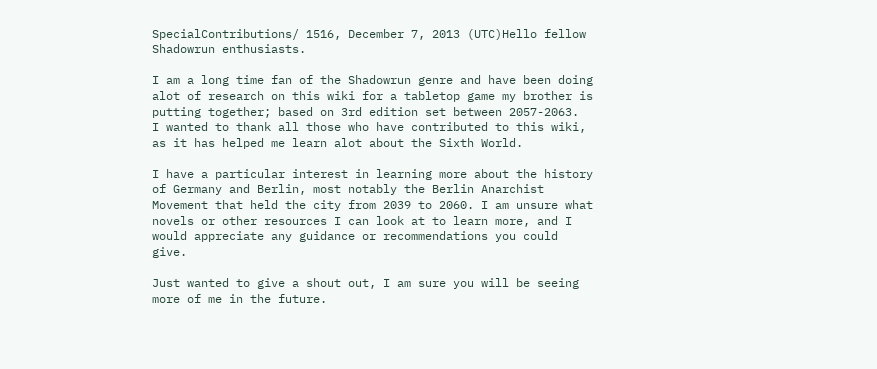SpecialContributions/ 1516, December 7, 2013 (UTC)Hello fellow Shadowrun enthusiasts.

I am a long time fan of the Shadowrun genre and have been doing alot of research on this wiki for a tabletop game my brother is putting together; based on 3rd edition set between 2057-2063.  I wanted to thank all those who have contributed to this wiki, as it has helped me learn alot about the Sixth World.

I have a particular interest in learning more about the history of Germany and Berlin, most notably the Berlin Anarchist Movement that held the city from 2039 to 2060. I am unsure what novels or other resources I can look at to learn more, and I would appreciate any guidance or recommendations you could give.

Just wanted to give a shout out, I am sure you will be seeing more of me in the future.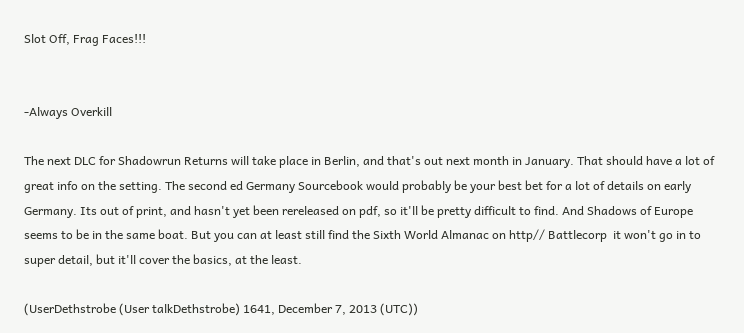Slot Off, Frag Faces!!!


-Always Overkill

The next DLC for Shadowrun Returns will take place in Berlin, and that's out next month in January. That should have a lot of great info on the setting. The second ed Germany Sourcebook would probably be your best bet for a lot of details on early Germany. Its out of print, and hasn't yet been rereleased on pdf, so it'll be pretty difficult to find. And Shadows of Europe seems to be in the same boat. But you can at least still find the Sixth World Almanac on http// Battlecorp  it won't go in to super detail, but it'll cover the basics, at the least.

(UserDethstrobe (User talkDethstrobe) 1641, December 7, 2013 (UTC))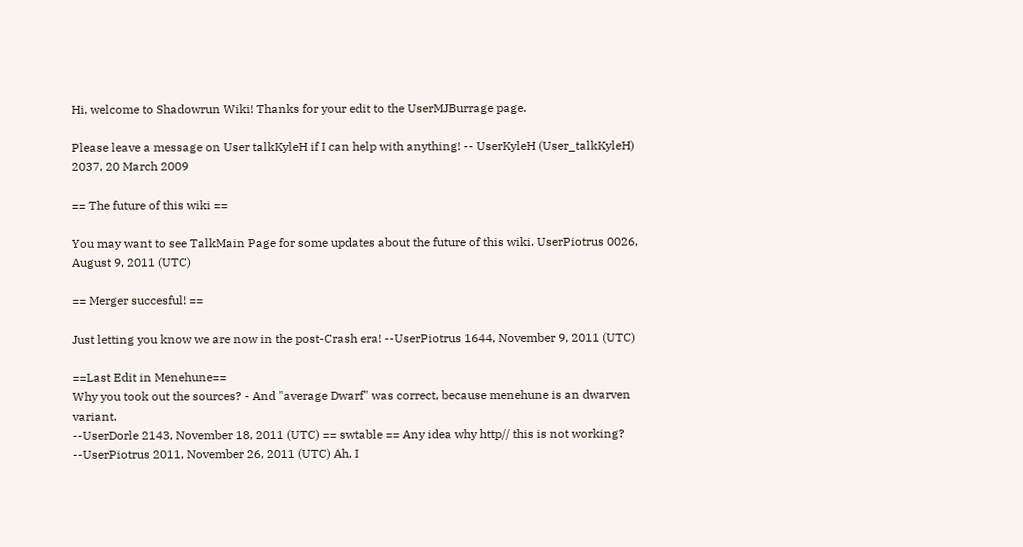Hi, welcome to Shadowrun Wiki! Thanks for your edit to the UserMJBurrage page.

Please leave a message on User talkKyleH if I can help with anything! -- UserKyleH (User_talkKyleH) 2037, 20 March 2009

== The future of this wiki ==

You may want to see TalkMain Page for some updates about the future of this wiki. UserPiotrus 0026, August 9, 2011 (UTC)

== Merger succesful! ==

Just letting you know we are now in the post-Crash era! --UserPiotrus 1644, November 9, 2011 (UTC)

==Last Edit in Menehune==
Why you took out the sources? - And "average Dwarf" was correct, because menehune is an dwarven variant.
--UserDorle 2143, November 18, 2011 (UTC) == swtable == Any idea why http// this is not working? --UserPiotrus 2011, November 26, 2011 (UTC) Ah, I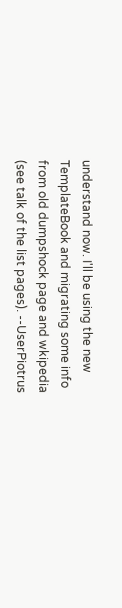understand now. I'll be using the new TemplateBook and migrating some info from old dumpshock page and wkipedia (see talk of the list pages). --UserPiotrus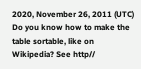2020, November 26, 2011 (UTC) Do you know how to make the table sortable, like on Wikipedia? See http//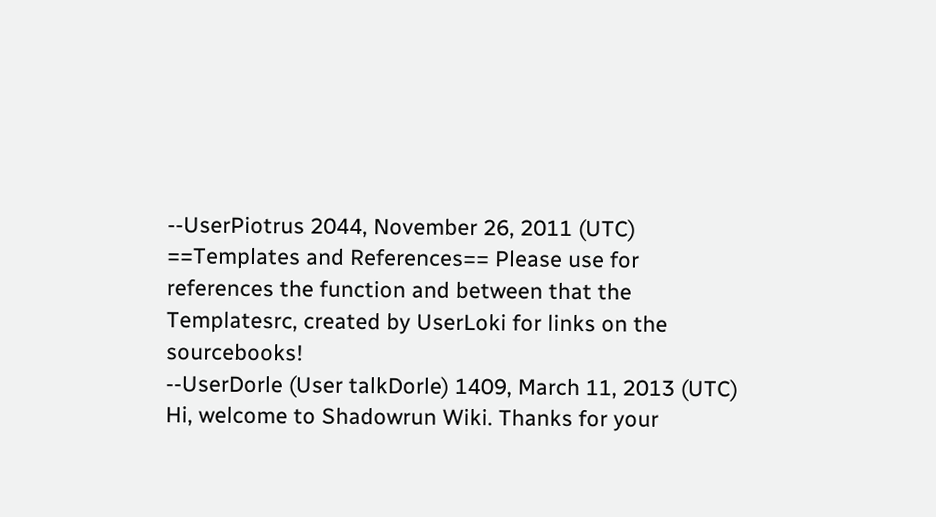--UserPiotrus 2044, November 26, 2011 (UTC) ==Templates and References== Please use for references the function and between that the Templatesrc, created by UserLoki for links on the sourcebooks!
--UserDorle (User talkDorle) 1409, March 11, 2013 (UTC)
Hi, welcome to Shadowrun Wiki. Thanks for your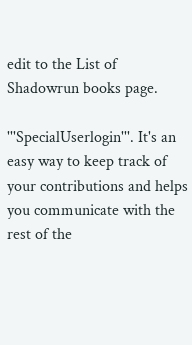edit to the List of Shadowrun books page.

'''SpecialUserlogin'''. It's an easy way to keep track of your contributions and helps you communicate with the rest of the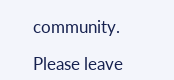community.

Please leave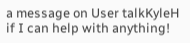a message on User talkKyleH if I can help with anything!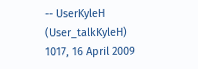-- UserKyleH (User_talkKyleH) 1017, 16 April 2009